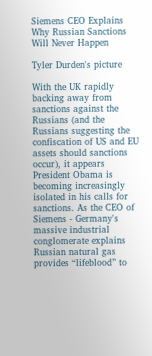Siemens CEO Explains Why Russian Sanctions Will Never Happen

Tyler Durden's picture

With the UK rapidly backing away from sanctions against the Russians (and the Russians suggesting the confiscation of US and EU assets should sanctions occur), it appears President Obama is becoming increasingly isolated in his calls for sanctions. As the CEO of Siemens - Germany's massive industrial conglomerate explains Russian natural gas provides “lifeblood” to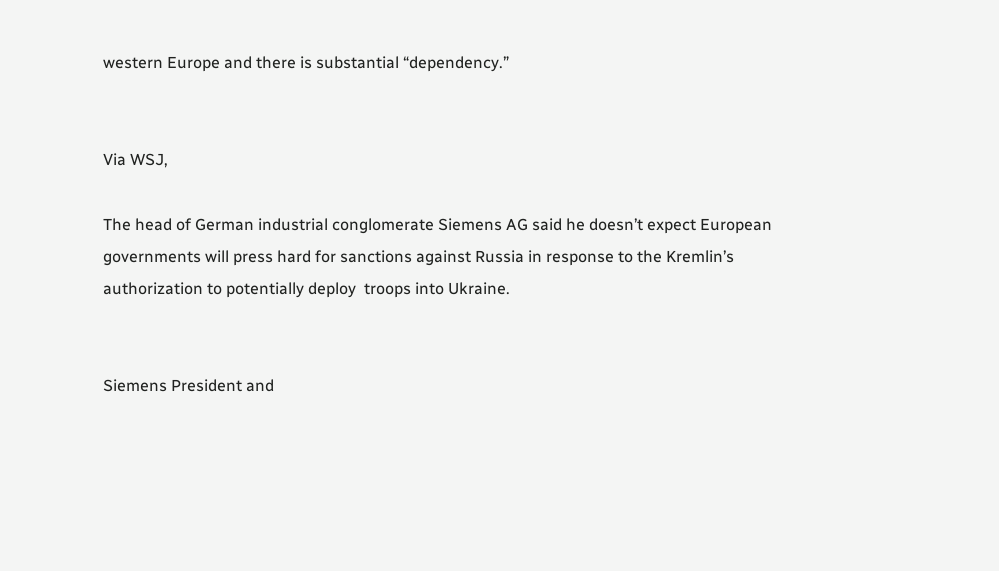western Europe and there is substantial “dependency.”


Via WSJ,

The head of German industrial conglomerate Siemens AG said he doesn’t expect European governments will press hard for sanctions against Russia in response to the Kremlin’s authorization to potentially deploy  troops into Ukraine.


Siemens President and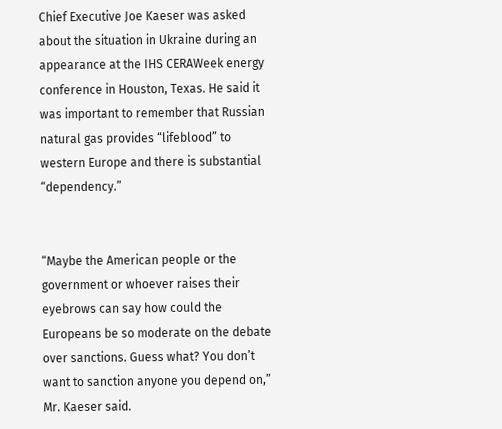Chief Executive Joe Kaeser was asked about the situation in Ukraine during an appearance at the IHS CERAWeek energy conference in Houston, Texas. He said it was important to remember that Russian natural gas provides “lifeblood” to western Europe and there is substantial “dependency.”


“Maybe the American people or the government or whoever raises their eyebrows can say how could the Europeans be so moderate on the debate over sanctions. Guess what? You don’t want to sanction anyone you depend on,” Mr. Kaeser said.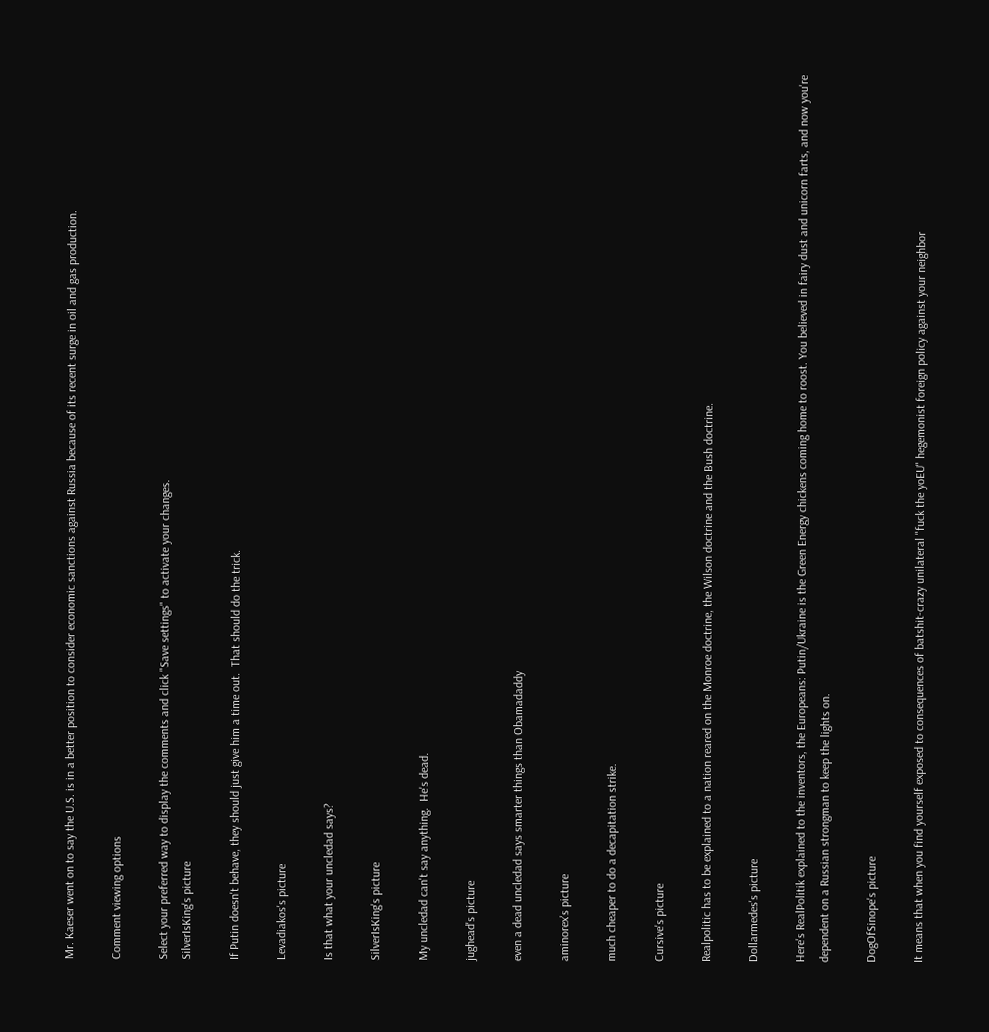Mr. Kaeser went on to say the U.S. is in a better position to consider economic sanctions against Russia because of its recent surge in oil and gas production.

Comment viewing options

Select your preferred way to display the comments and click "Save settings" to activate your changes.
SilverIsKing's picture

If Putin doesn't behave, they should just give him a time out.  That should do the trick.

Levadiakos's picture

Is that what your uncledad says?

SilverIsKing's picture

My uncledad can't say anything.  He's dead.

jughead's picture

even a dead uncledad says smarter things than Obamadaddy

aminorex's picture

much cheaper to do a decapitation strike.

Cursive's picture

Realpolitic has to be explained to a nation reared on the Monroe doctrine, the Wilson doctrine and the Bush doctrine.

Dollarmedes's picture

Here's RealPolitik explained to the inventors, the Europeans: Putin/Ukraine is the Green Energy chickens coming home to roost. You believed in fairy dust and unicorn farts, and now you're dependent on a Russian strongman to keep the lights on.

DogOfSinope's picture

It means that when you find yourself exposed to consequences of batshit-crazy unilateral "fuck the yoEU" hegemonist foreign policy against your neighbor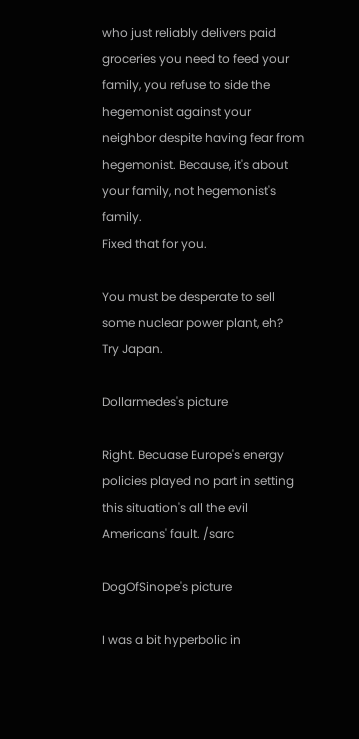who just reliably delivers paid groceries you need to feed your family, you refuse to side the hegemonist against your neighbor despite having fear from hegemonist. Because, it's about your family, not hegemonist's family.
Fixed that for you.

You must be desperate to sell some nuclear power plant, eh?
Try Japan.

Dollarmedes's picture

Right. Becuase Europe's energy policies played no part in setting this situation's all the evil Americans' fault. /sarc

DogOfSinope's picture

I was a bit hyperbolic in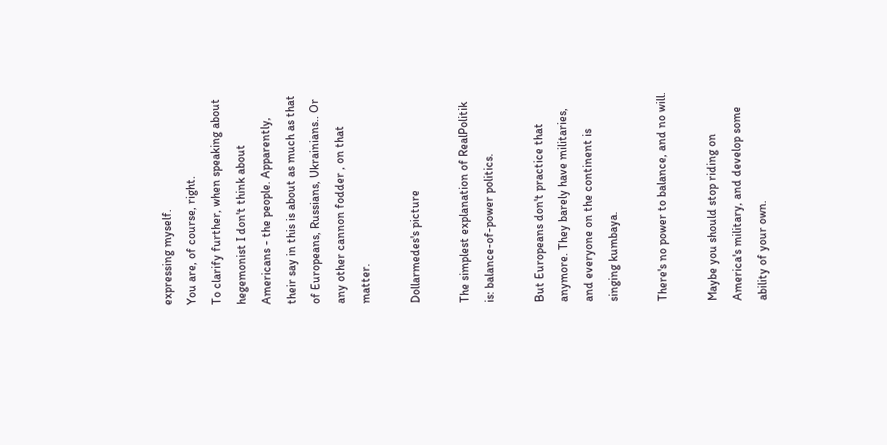expressing myself.
You are, of course, right.
To clarify further, when speaking about hegemonist I don't think about Americans - the people. Apparently, their say in this is about as much as that of Europeans, Russians, Ukrainians.. Or any other cannon fodder , on that matter.

Dollarmedes's picture

The simplest explanation of RealPolitik is: balance-of-power politics.

But Europeans don't practice that anymore. They barely have militaries, and everyone on the continent is singing kumbaya.

There's no power to balance, and no will.

Maybe you should stop riding on America's military, and develop some ability of your own.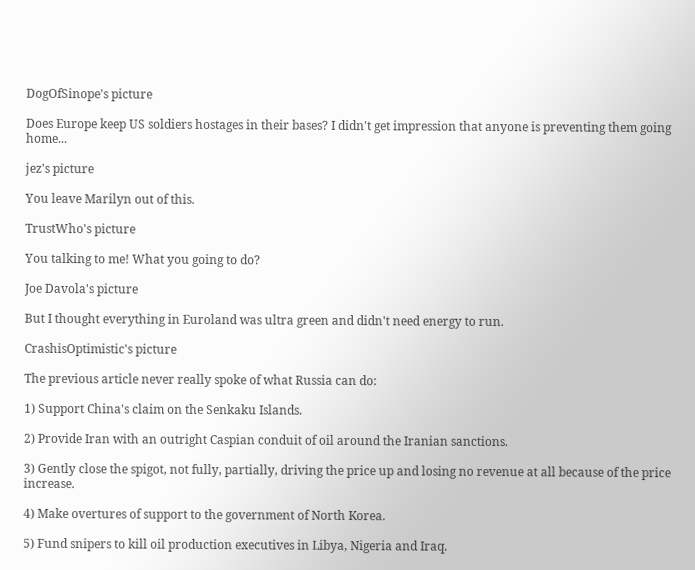DogOfSinope's picture

Does Europe keep US soldiers hostages in their bases? I didn't get impression that anyone is preventing them going home...

jez's picture

You leave Marilyn out of this.

TrustWho's picture

You talking to me! What you going to do?

Joe Davola's picture

But I thought everything in Euroland was ultra green and didn't need energy to run.

CrashisOptimistic's picture

The previous article never really spoke of what Russia can do:

1) Support China's claim on the Senkaku Islands.

2) Provide Iran with an outright Caspian conduit of oil around the Iranian sanctions.

3) Gently close the spigot, not fully, partially, driving the price up and losing no revenue at all because of the price increase.

4) Make overtures of support to the government of North Korea.

5) Fund snipers to kill oil production executives in Libya, Nigeria and Iraq.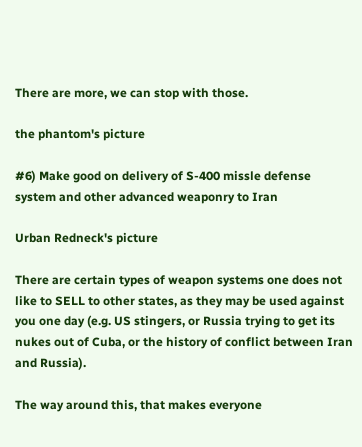There are more, we can stop with those.

the phantom's picture

#6) Make good on delivery of S-400 missle defense system and other advanced weaponry to Iran

Urban Redneck's picture

There are certain types of weapon systems one does not like to SELL to other states, as they may be used against you one day (e.g. US stingers, or Russia trying to get its nukes out of Cuba, or the history of conflict between Iran and Russia).

The way around this, that makes everyone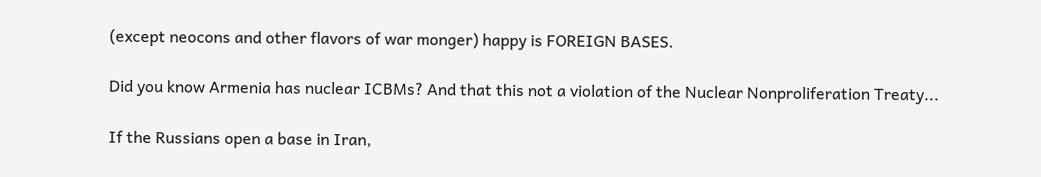(except neocons and other flavors of war monger) happy is FOREIGN BASES.

Did you know Armenia has nuclear ICBMs? And that this not a violation of the Nuclear Nonproliferation Treaty...

If the Russians open a base in Iran,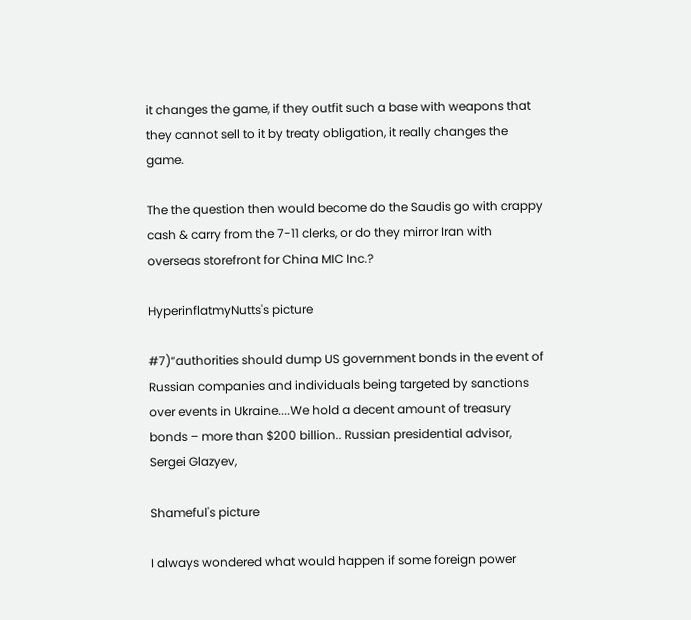it changes the game, if they outfit such a base with weapons that they cannot sell to it by treaty obligation, it really changes the game.

The the question then would become do the Saudis go with crappy cash & carry from the 7-11 clerks, or do they mirror Iran with overseas storefront for China MIC Inc.?

HyperinflatmyNutts's picture

#7)“authorities should dump US government bonds in the event of Russian companies and individuals being targeted by sanctions over events in Ukraine....We hold a decent amount of treasury bonds – more than $200 billion.. Russian presidential advisor, Sergei Glazyev,

Shameful's picture

I always wondered what would happen if some foreign power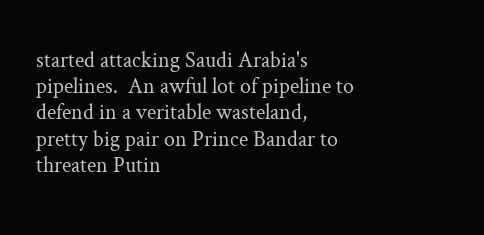started attacking Saudi Arabia's pipelines.  An awful lot of pipeline to defend in a veritable wasteland, pretty big pair on Prince Bandar to threaten Putin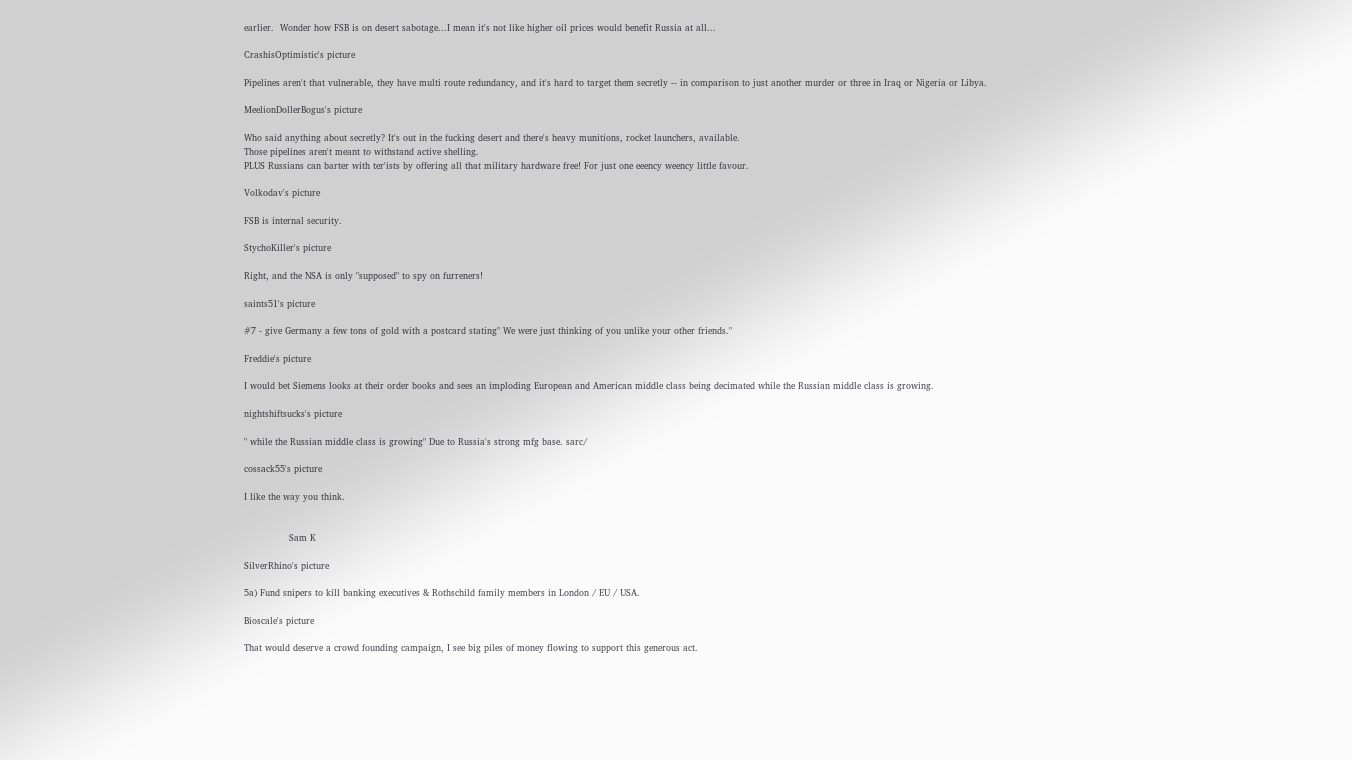earlier.  Wonder how FSB is on desert sabotage...I mean it's not like higher oil prices would benefit Russia at all...

CrashisOptimistic's picture

Pipelines aren't that vulnerable, they have multi route redundancy, and it's hard to target them secretly -- in comparison to just another murder or three in Iraq or Nigeria or Libya.

MeelionDollerBogus's picture

Who said anything about secretly? It's out in the fucking desert and there's heavy munitions, rocket launchers, available.
Those pipelines aren't meant to withstand active shelling.
PLUS Russians can barter with ter'ists by offering all that military hardware free! For just one eeency weency little favour.

Volkodav's picture

FSB is internal security.

StychoKiller's picture

Right, and the NSA is only "supposed" to spy on furreners!

saints51's picture

#7 - give Germany a few tons of gold with a postcard stating" We were just thinking of you unlike your other friends."

Freddie's picture

I would bet Siemens looks at their order books and sees an imploding European and American middle class being decimated while the Russian middle class is growing.

nightshiftsucks's picture

" while the Russian middle class is growing" Due to Russia's strong mfg base. sarc/

cossack55's picture

I like the way you think.


               Sam K

SilverRhino's picture

5a) Fund snipers to kill banking executives & Rothschild family members in London / EU / USA.

Bioscale's picture

That would deserve a crowd founding campaign, I see big piles of money flowing to support this generous act.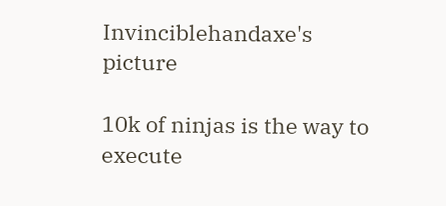Invinciblehandaxe's picture

10k of ninjas is the way to execute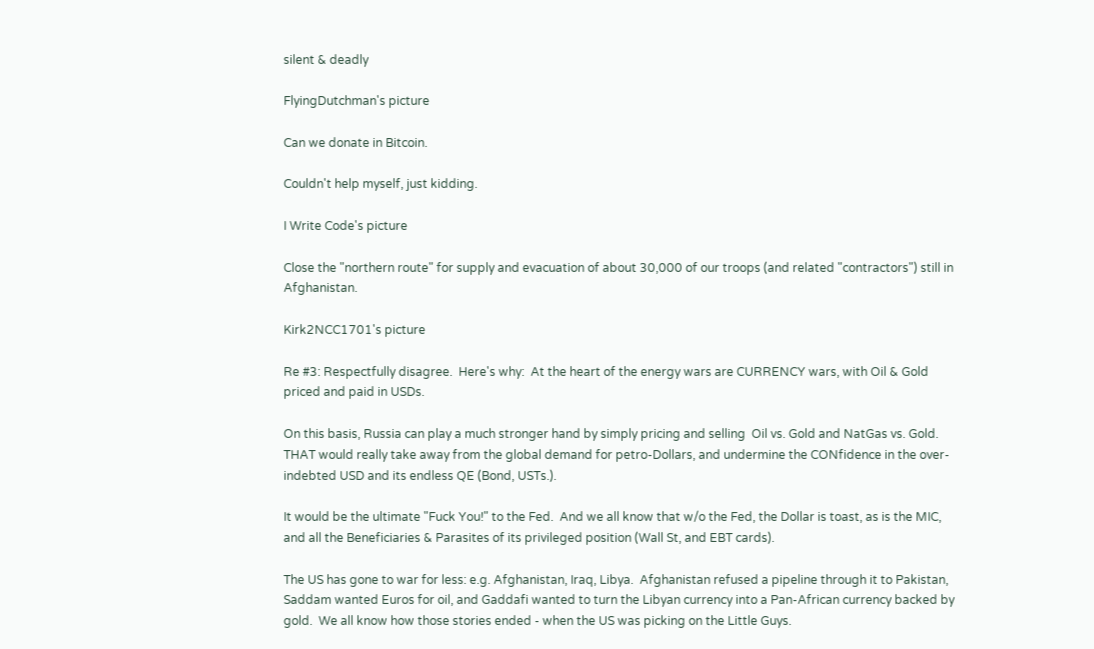silent & deadly

FlyingDutchman's picture

Can we donate in Bitcoin.

Couldn't help myself, just kidding.

I Write Code's picture

Close the "northern route" for supply and evacuation of about 30,000 of our troops (and related "contractors") still in Afghanistan.

Kirk2NCC1701's picture

Re #3: Respectfully disagree.  Here's why:  At the heart of the energy wars are CURRENCY wars, with Oil & Gold priced and paid in USDs.

On this basis, Russia can play a much stronger hand by simply pricing and selling  Oil vs. Gold and NatGas vs. Gold.  THAT would really take away from the global demand for petro-Dollars, and undermine the CONfidence in the over-indebted USD and its endless QE (Bond, USTs.).

It would be the ultimate "Fuck You!" to the Fed.  And we all know that w/o the Fed, the Dollar is toast, as is the MIC, and all the Beneficiaries & Parasites of its privileged position (Wall St, and EBT cards).

The US has gone to war for less: e.g. Afghanistan, Iraq, Libya.  Afghanistan refused a pipeline through it to Pakistan, Saddam wanted Euros for oil, and Gaddafi wanted to turn the Libyan currency into a Pan-African currency backed by gold.  We all know how those stories ended - when the US was picking on the Little Guys.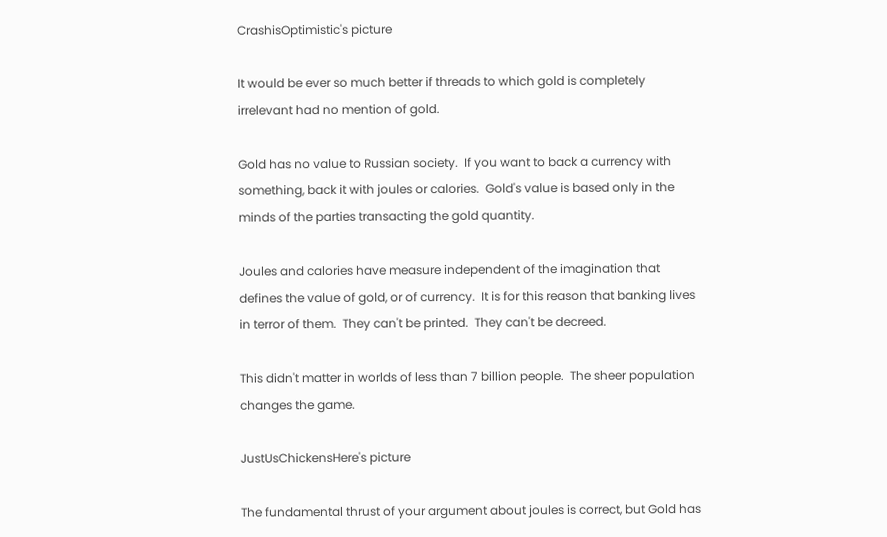CrashisOptimistic's picture

It would be ever so much better if threads to which gold is completely irrelevant had no mention of gold.

Gold has no value to Russian society.  If you want to back a currency with something, back it with joules or calories.  Gold's value is based only in the minds of the parties transacting the gold quantity.

Joules and calories have measure independent of the imagination that defines the value of gold, or of currency.  It is for this reason that banking lives in terror of them.  They can't be printed.  They can't be decreed.

This didn't matter in worlds of less than 7 billion people.  The sheer population changes the game.

JustUsChickensHere's picture

The fundamental thrust of your argument about joules is correct, but Gold has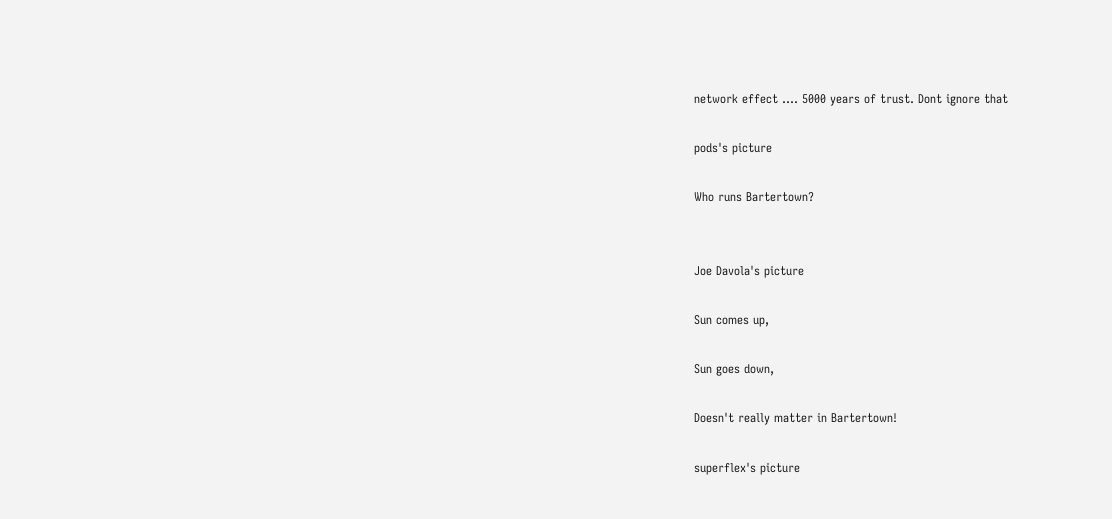network effect .... 5000 years of trust. Dont ignore that

pods's picture

Who runs Bartertown?


Joe Davola's picture

Sun comes up,

Sun goes down,

Doesn't really matter in Bartertown!

superflex's picture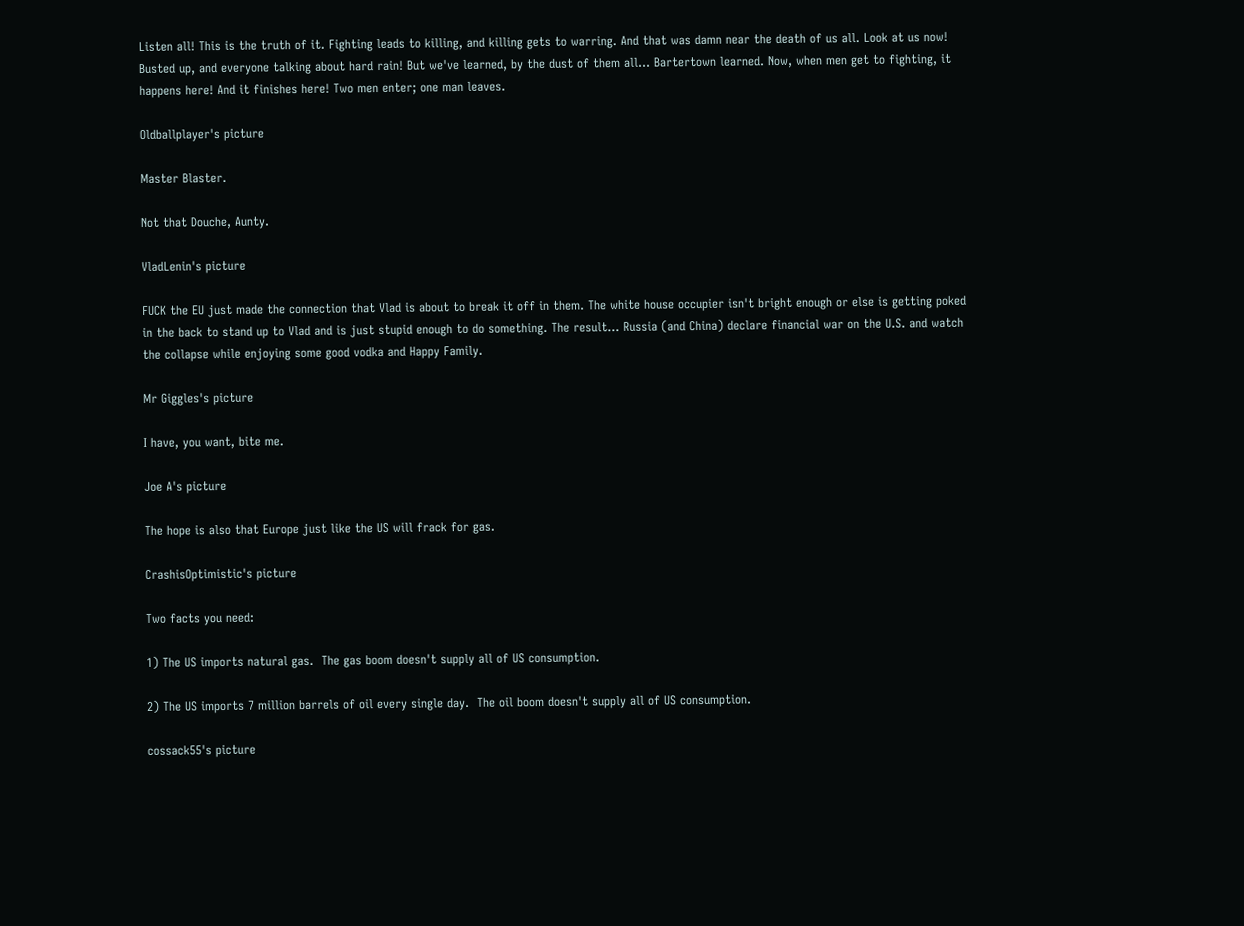Listen all! This is the truth of it. Fighting leads to killing, and killing gets to warring. And that was damn near the death of us all. Look at us now! Busted up, and everyone talking about hard rain! But we've learned, by the dust of them all... Bartertown learned. Now, when men get to fighting, it happens here! And it finishes here! Two men enter; one man leaves.

Oldballplayer's picture

Master Blaster.

Not that Douche, Aunty.

VladLenin's picture

FUCK the EU just made the connection that Vlad is about to break it off in them. The white house occupier isn't bright enough or else is getting poked in the back to stand up to Vlad and is just stupid enough to do something. The result... Russia (and China) declare financial war on the U.S. and watch the collapse while enjoying some good vodka and Happy Family.

Mr Giggles's picture

I have, you want, bite me.

Joe A's picture

The hope is also that Europe just like the US will frack for gas.

CrashisOptimistic's picture

Two facts you need:

1) The US imports natural gas.  The gas boom doesn't supply all of US consumption.

2) The US imports 7 million barrels of oil every single day.  The oil boom doesn't supply all of US consumption.

cossack55's picture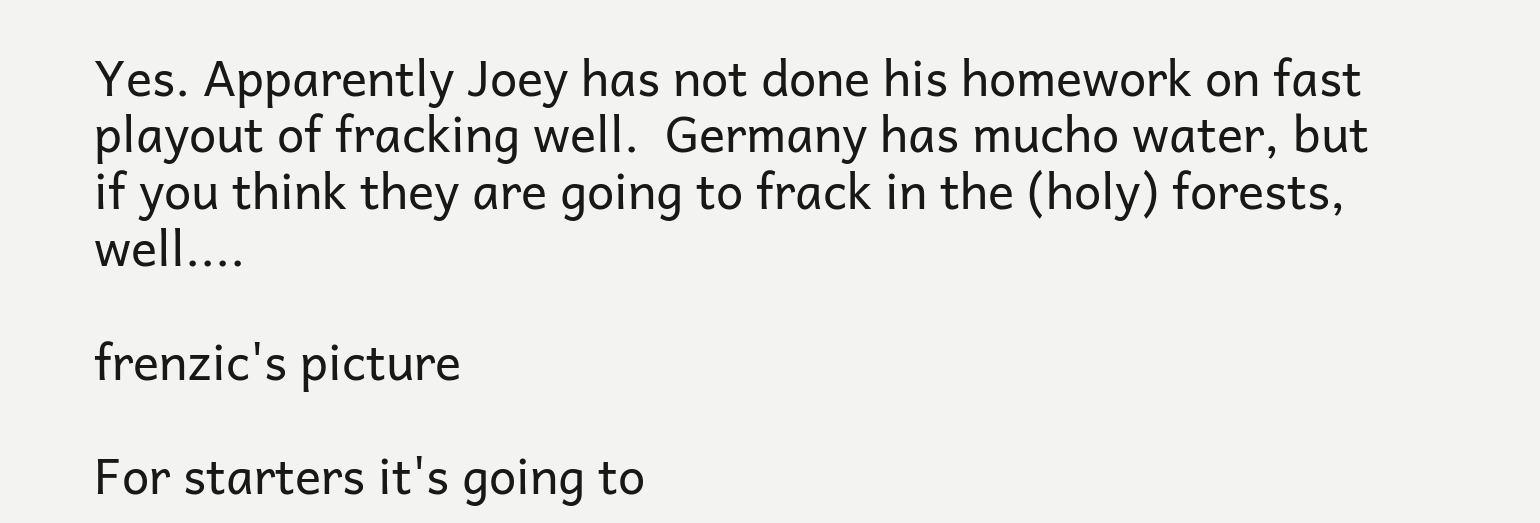Yes. Apparently Joey has not done his homework on fast playout of fracking well.  Germany has mucho water, but if you think they are going to frack in the (holy) forests, well....

frenzic's picture

For starters it's going to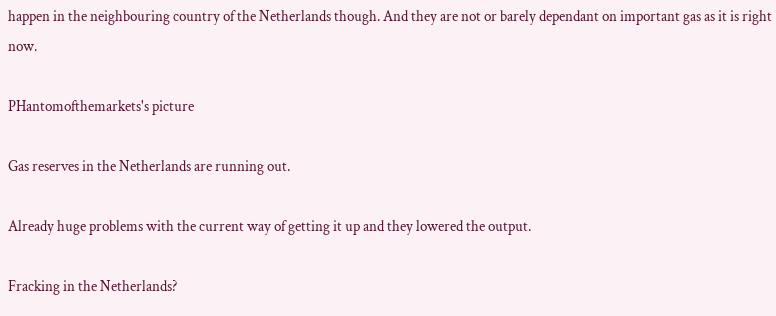happen in the neighbouring country of the Netherlands though. And they are not or barely dependant on important gas as it is right now.

PHantomofthemarkets's picture

Gas reserves in the Netherlands are running out.

Already huge problems with the current way of getting it up and they lowered the output.

Fracking in the Netherlands?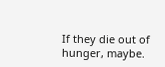If they die out of hunger, maybe.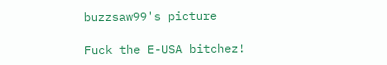buzzsaw99's picture

Fuck the E-USA bitchez!